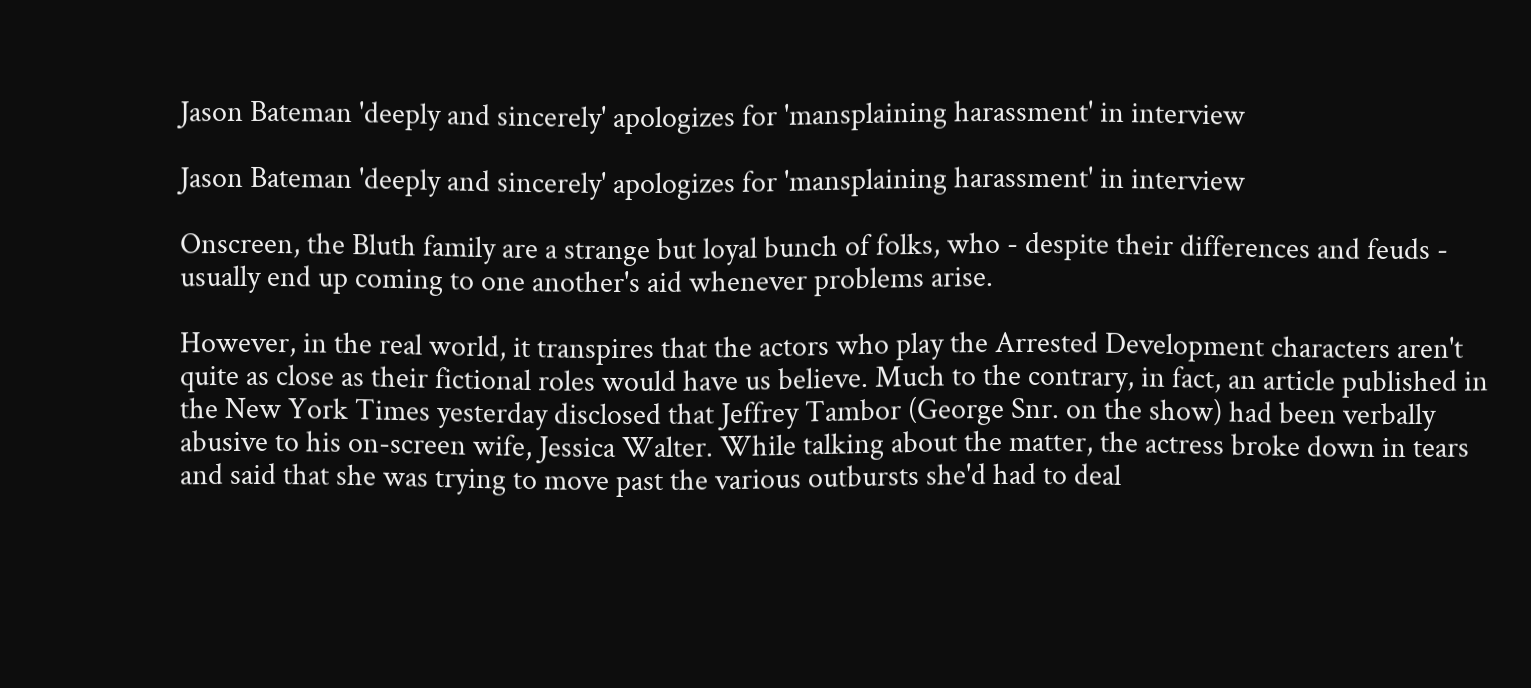Jason Bateman 'deeply and sincerely' apologizes for 'mansplaining harassment' in interview

Jason Bateman 'deeply and sincerely' apologizes for 'mansplaining harassment' in interview

Onscreen, the Bluth family are a strange but loyal bunch of folks, who - despite their differences and feuds - usually end up coming to one another's aid whenever problems arise.

However, in the real world, it transpires that the actors who play the Arrested Development characters aren't quite as close as their fictional roles would have us believe. Much to the contrary, in fact, an article published in the New York Times yesterday disclosed that Jeffrey Tambor (George Snr. on the show) had been verbally abusive to his on-screen wife, Jessica Walter. While talking about the matter, the actress broke down in tears and said that she was trying to move past the various outbursts she'd had to deal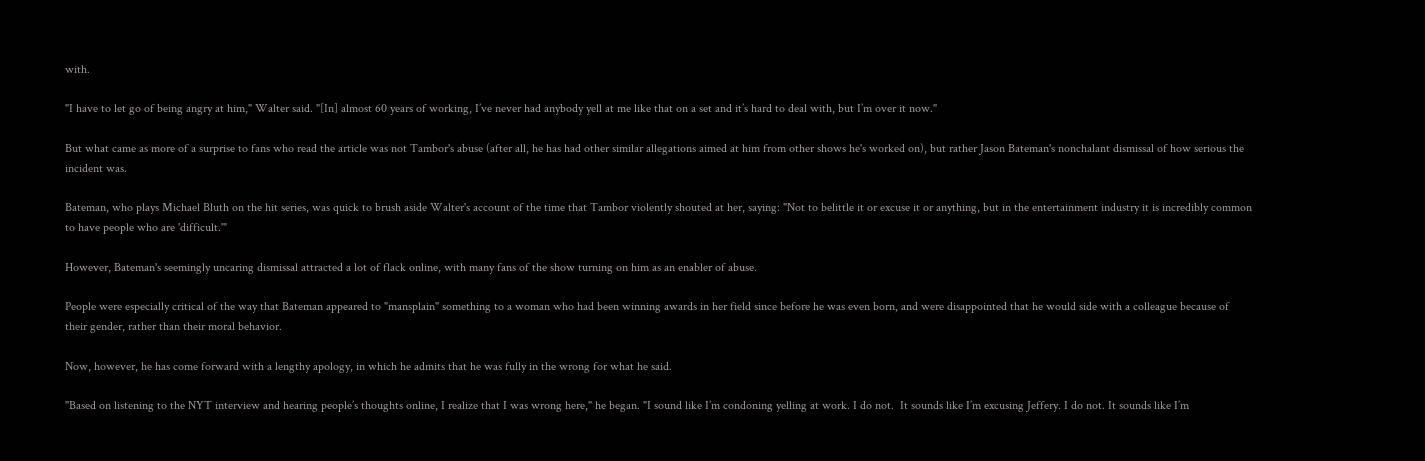with.

"I have to let go of being angry at him," Walter said. "[In] almost 60 years of working, I’ve never had anybody yell at me like that on a set and it’s hard to deal with, but I’m over it now."

But what came as more of a surprise to fans who read the article was not Tambor's abuse (after all, he has had other similar allegations aimed at him from other shows he's worked on), but rather Jason Bateman's nonchalant dismissal of how serious the incident was.

Bateman, who plays Michael Bluth on the hit series, was quick to brush aside Walter's account of the time that Tambor violently shouted at her, saying: "Not to belittle it or excuse it or anything, but in the entertainment industry it is incredibly common to have people who are 'difficult.'"

However, Bateman's seemingly uncaring dismissal attracted a lot of flack online, with many fans of the show turning on him as an enabler of abuse.

People were especially critical of the way that Bateman appeared to "mansplain" something to a woman who had been winning awards in her field since before he was even born, and were disappointed that he would side with a colleague because of their gender, rather than their moral behavior.

Now, however, he has come forward with a lengthy apology, in which he admits that he was fully in the wrong for what he said.

"Based on listening to the NYT interview and hearing people’s thoughts online, I realize that I was wrong here," he began. "I sound like I’m condoning yelling at work. I do not.  It sounds like I’m excusing Jeffery. I do not. It sounds like I’m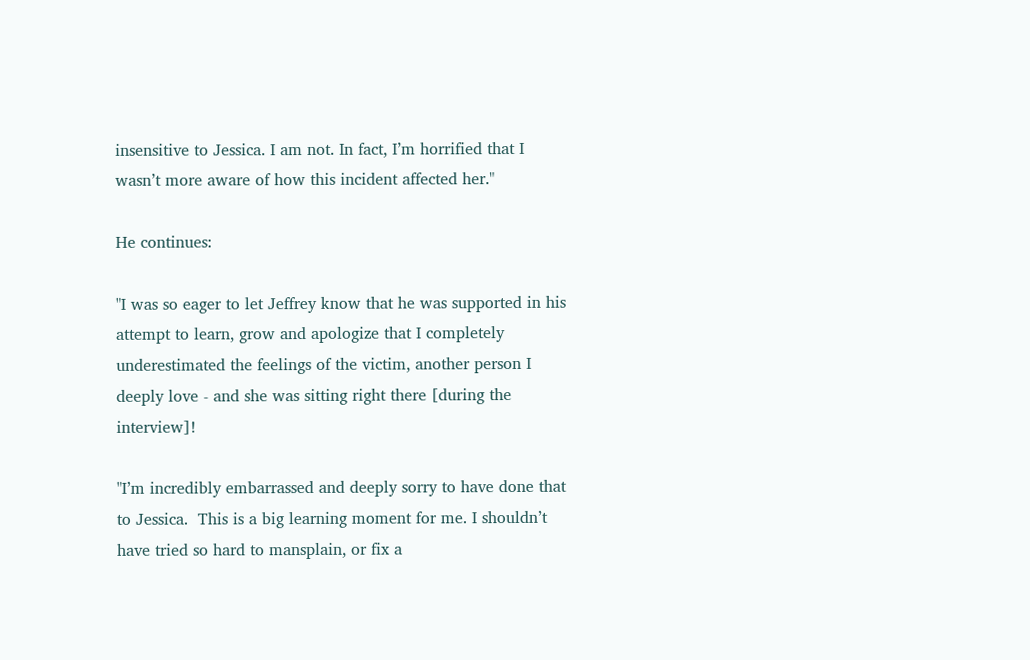insensitive to Jessica. I am not. In fact, I’m horrified that I wasn’t more aware of how this incident affected her."

He continues:

"I was so eager to let Jeffrey know that he was supported in his attempt to learn, grow and apologize that I completely underestimated the feelings of the victim, another person I deeply love - and she was sitting right there [during the interview]!

"I’m incredibly embarrassed and deeply sorry to have done that to Jessica.  This is a big learning moment for me. I shouldn’t have tried so hard to mansplain, or fix a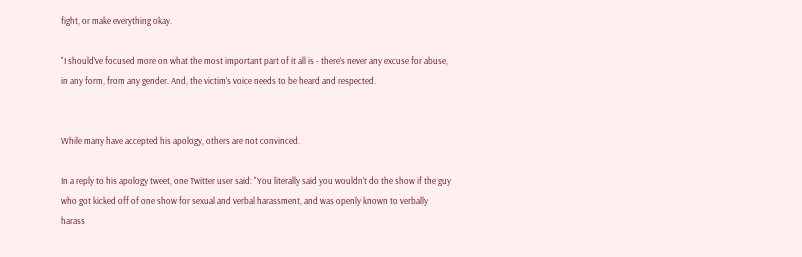fight, or make everything okay.

"I should’ve focused more on what the most important part of it all is - there’s never any excuse for abuse, in any form, from any gender. And, the victim’s voice needs to be heard and respected.


While many have accepted his apology, others are not convinced.

In a reply to his apology tweet, one Twitter user said: "You literally said you wouldn't do the show if the guy who got kicked off of one show for sexual and verbal harassment, and was openly known to verbally harass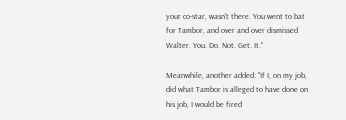your co-star, wasn't there. You went to bat for Tambor, and over and over dismissed Walter. You. Do. Not. Get. It."

Meanwhile, another added: "If I, on my job, did what Tambor is alleged to have done on his job, I would be fired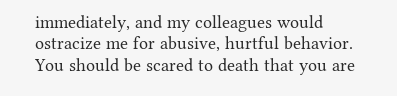immediately, and my colleagues would ostracize me for abusive, hurtful behavior. You should be scared to death that you are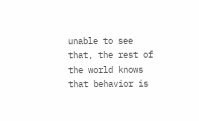unable to see that, the rest of the world knows that behavior is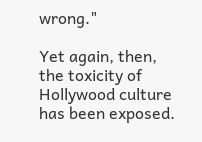wrong."

Yet again, then, the toxicity of Hollywood culture has been exposed.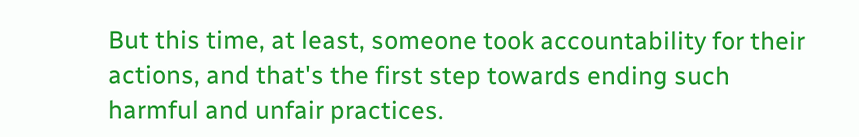But this time, at least, someone took accountability for their actions, and that's the first step towards ending such harmful and unfair practices.